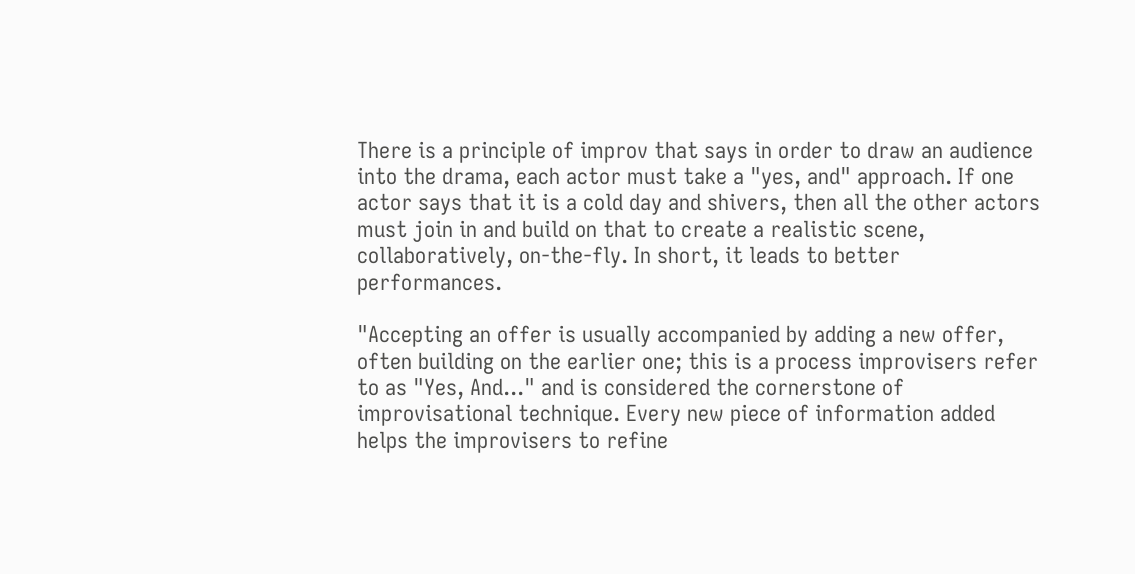There is a principle of improv that says in order to draw an audience into the drama, each actor must take a "yes, and" approach. If one actor says that it is a cold day and shivers, then all the other actors must join in and build on that to create a realistic scene, collaboratively, on-the-fly. In short, it leads to better performances.

"Accepting an offer is usually accompanied by adding a new offer, often building on the earlier one; this is a process improvisers refer to as "Yes, And..." and is considered the cornerstone of improvisational technique. Every new piece of information added helps the improvisers to refine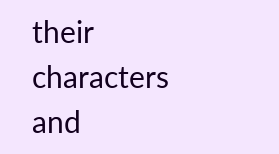their characters and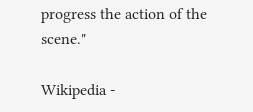progress the action of the scene."

Wikipedia -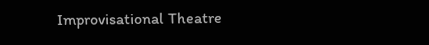Improvisational Theatre